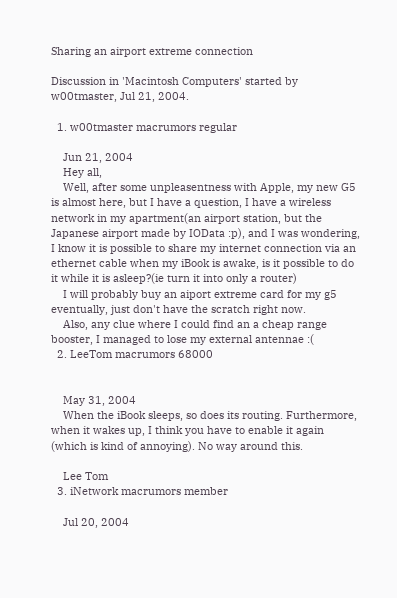Sharing an airport extreme connection

Discussion in 'Macintosh Computers' started by w00tmaster, Jul 21, 2004.

  1. w00tmaster macrumors regular

    Jun 21, 2004
    Hey all,
    Well, after some unpleasentness with Apple, my new G5 is almost here, but I have a question, I have a wireless network in my apartment(an airport station, but the Japanese airport made by IOData :p), and I was wondering, I know it is possible to share my internet connection via an ethernet cable when my iBook is awake, is it possible to do it while it is asleep?(ie turn it into only a router)
    I will probably buy an aiport extreme card for my g5 eventually, just don't have the scratch right now.
    Also, any clue where I could find an a cheap range booster, I managed to lose my external antennae :(
  2. LeeTom macrumors 68000


    May 31, 2004
    When the iBook sleeps, so does its routing. Furthermore, when it wakes up, I think you have to enable it again (which is kind of annoying). No way around this.

    Lee Tom
  3. iNetwork macrumors member

    Jul 20, 2004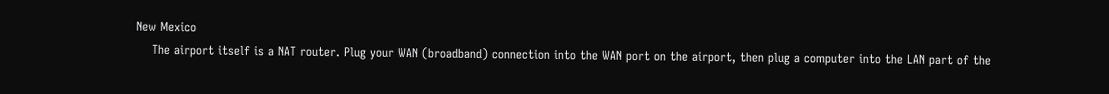New Mexico
    The airport itself is a NAT router. Plug your WAN (broadband) connection into the WAN port on the airport, then plug a computer into the LAN part of the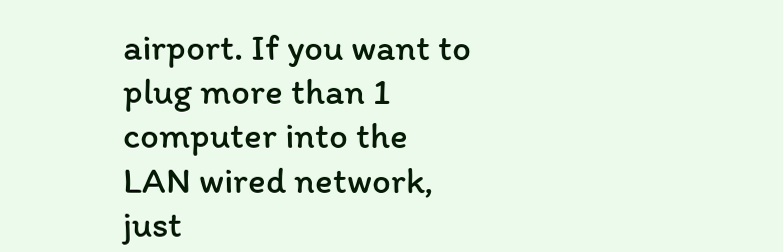airport. If you want to plug more than 1 computer into the LAN wired network, just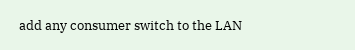add any consumer switch to the LAN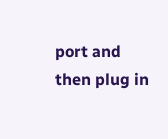port and then plug in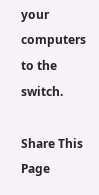your computers to the switch.

Share This Page